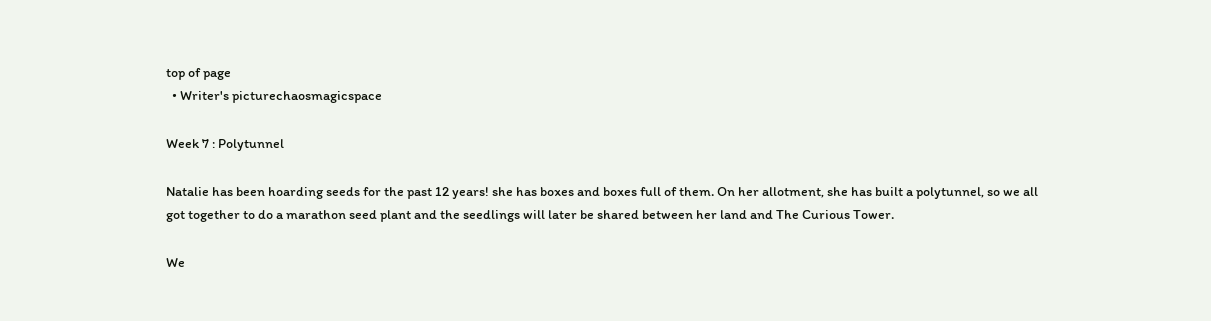top of page
  • Writer's picturechaosmagicspace

Week 7 : Polytunnel

Natalie has been hoarding seeds for the past 12 years! she has boxes and boxes full of them. On her allotment, she has built a polytunnel, so we all got together to do a marathon seed plant and the seedlings will later be shared between her land and The Curious Tower.

We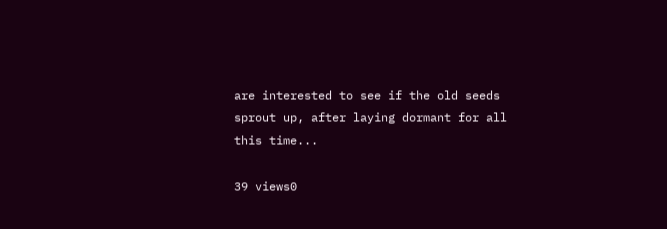are interested to see if the old seeds sprout up, after laying dormant for all this time...

39 views0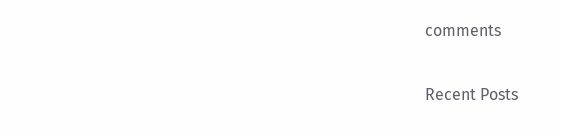comments

Recent Posts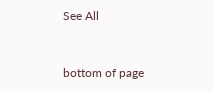See All


bottom of page